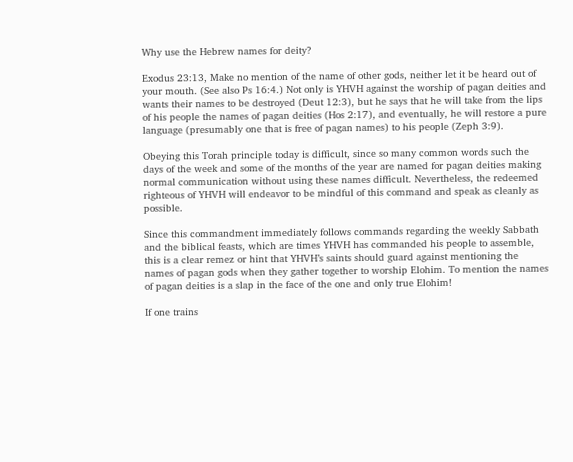Why use the Hebrew names for deity?

Exodus 23:13, Make no mention of the name of other gods, neither let it be heard out of your mouth. (See also Ps 16:4.) Not only is YHVH against the worship of pagan deities and wants their names to be destroyed (Deut 12:3), but he says that he will take from the lips of his people the names of pagan deities (Hos 2:17), and eventually, he will restore a pure language (presumably one that is free of pagan names) to his people (Zeph 3:9).

Obeying this Torah principle today is difficult, since so many common words such the days of the week and some of the months of the year are named for pagan deities making normal communication without using these names difficult. Nevertheless, the redeemed righteous of YHVH will endeavor to be mindful of this command and speak as cleanly as possible.

Since this commandment immediately follows commands regarding the weekly Sabbath and the biblical feasts, which are times YHVH has commanded his people to assemble, this is a clear remez or hint that YHVH’s saints should guard against mentioning the names of pagan gods when they gather together to worship Elohim. To mention the names of pagan deities is a slap in the face of the one and only true Elohim!

If one trains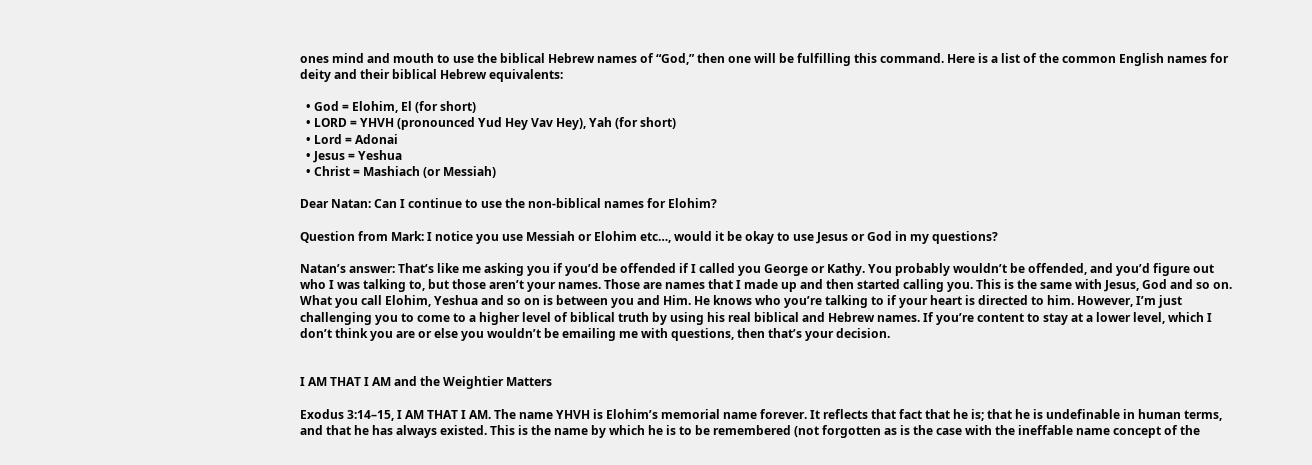ones mind and mouth to use the biblical Hebrew names of “God,” then one will be fulfilling this command. Here is a list of the common English names for deity and their biblical Hebrew equivalents:

  • God = Elohim, El (for short)
  • LORD = YHVH (pronounced Yud Hey Vav Hey), Yah (for short)
  • Lord = Adonai
  • Jesus = Yeshua
  • Christ = Mashiach (or Messiah)

Dear Natan: Can I continue to use the non-biblical names for Elohim?

Question from Mark: I notice you use Messiah or Elohim etc…, would it be okay to use Jesus or God in my questions?

Natan’s answer: That’s like me asking you if you’d be offended if I called you George or Kathy. You probably wouldn’t be offended, and you’d figure out who I was talking to, but those aren’t your names. Those are names that I made up and then started calling you. This is the same with Jesus, God and so on.
What you call Elohim, Yeshua and so on is between you and Him. He knows who you’re talking to if your heart is directed to him. However, I’m just challenging you to come to a higher level of biblical truth by using his real biblical and Hebrew names. If you’re content to stay at a lower level, which I don’t think you are or else you wouldn’t be emailing me with questions, then that’s your decision.


I AM THAT I AM and the Weightier Matters

Exodus 3:14–15, I AM THAT I AM. The name YHVH is Elohim’s memorial name forever. It reflects that fact that he is; that he is undefinable in human terms, and that he has always existed. This is the name by which he is to be remembered (not forgotten as is the case with the ineffable name concept of the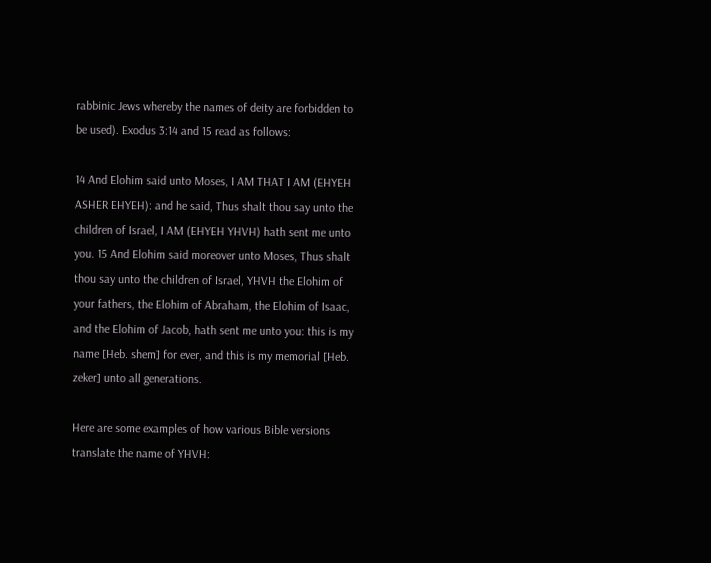rabbinic Jews whereby the names of deity are forbidden to be used). Exodus 3:14 and 15 read as follows:

14 And Elohim said unto Moses, I AM THAT I AM (EHYEH ASHER EHYEH): and he said, Thus shalt thou say unto the children of Israel, I AM (EHYEH YHVH) hath sent me unto you. 15 And Elohim said moreover unto Moses, Thus shalt thou say unto the children of Israel, YHVH the Elohim of your fathers, the Elohim of Abraham, the Elohim of Isaac, and the Elohim of Jacob, hath sent me unto you: this is my name [Heb. shem] for ever, and this is my memorial [Heb. zeker] unto all generations.

Here are some examples of how various Bible versions translate the name of YHVH: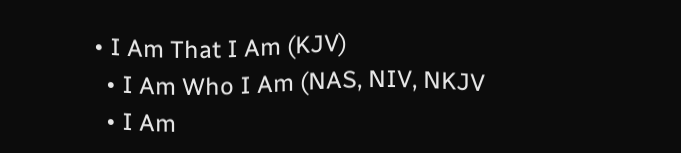• I Am That I Am (KJV)
  • I Am Who I Am (NAS, NIV, NKJV
  • I Am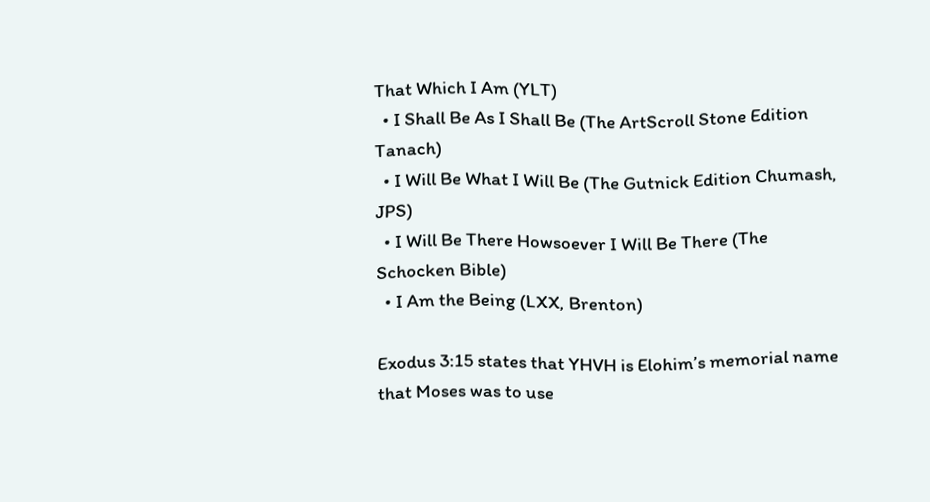That Which I Am (YLT)
  • I Shall Be As I Shall Be (The ArtScroll Stone Edition Tanach)
  • I Will Be What I Will Be (The Gutnick Edition Chumash, JPS)
  • I Will Be There Howsoever I Will Be There (The Schocken Bible)
  • I Am the Being (LXX, Brenton)

Exodus 3:15 states that YHVH is Elohim’s memorial name that Moses was to use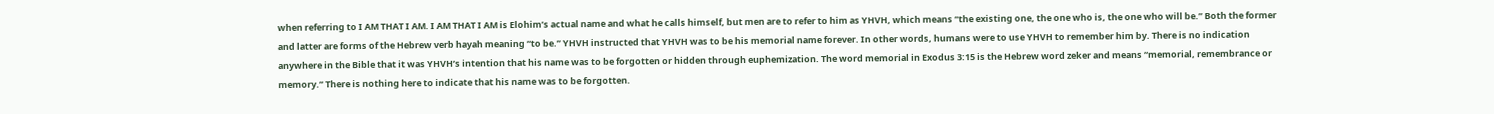when referring to I AM THAT I AM. I AM THAT I AM is Elohim’s actual name and what he calls himself, but men are to refer to him as YHVH, which means “the existing one, the one who is, the one who will be.” Both the former and latter are forms of the Hebrew verb hayah meaning “to be.” YHVH instructed that YHVH was to be his memorial name forever. In other words, humans were to use YHVH to remember him by. There is no indication anywhere in the Bible that it was YHVH’s intention that his name was to be forgotten or hidden through euphemization. The word memorial in Exodus 3:15 is the Hebrew word zeker and means “memorial, remembrance or memory.” There is nothing here to indicate that his name was to be forgotten.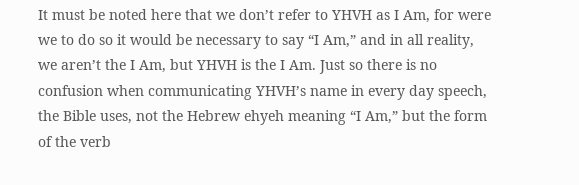It must be noted here that we don’t refer to YHVH as I Am, for were we to do so it would be necessary to say “I Am,” and in all reality, we aren’t the I Am, but YHVH is the I Am. Just so there is no confusion when communicating YHVH’s name in every day speech, the Bible uses, not the Hebrew ehyeh meaning “I Am,” but the form of the verb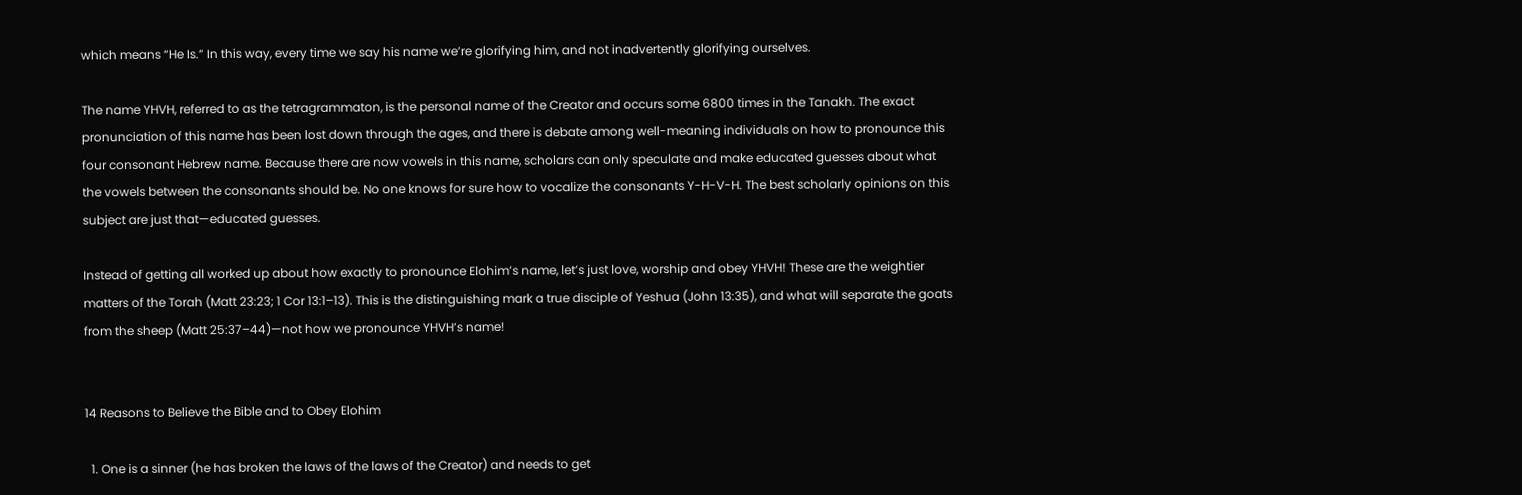which means “He Is.” In this way, every time we say his name we’re glorifying him, and not inadvertently glorifying ourselves.

The name YHVH, referred to as the tetragrammaton, is the personal name of the Creator and occurs some 6800 times in the Tanakh. The exact pronunciation of this name has been lost down through the ages, and there is debate among well-meaning individuals on how to pronounce this four consonant Hebrew name. Because there are now vowels in this name, scholars can only speculate and make educated guesses about what the vowels between the consonants should be. No one knows for sure how to vocalize the consonants Y-H-V-H. The best scholarly opinions on this subject are just that—educated guesses.

Instead of getting all worked up about how exactly to pronounce Elohim’s name, let’s just love, worship and obey YHVH! These are the weightier matters of the Torah (Matt 23:23; 1 Cor 13:1–13). This is the distinguishing mark a true disciple of Yeshua (John 13:35), and what will separate the goats from the sheep (Matt 25:37–44)—not how we pronounce YHVH’s name!


14 Reasons to Believe the Bible and to Obey Elohim

  1. One is a sinner (he has broken the laws of the laws of the Creator) and needs to get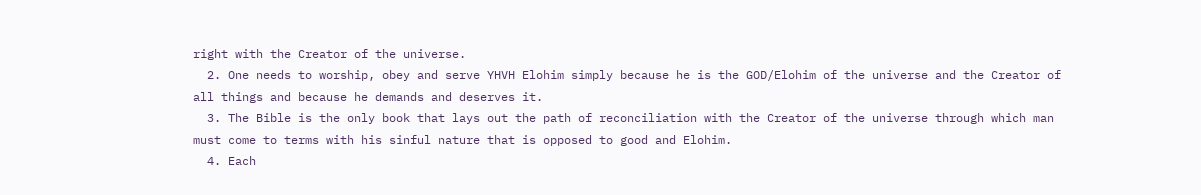right with the Creator of the universe.
  2. One needs to worship, obey and serve YHVH Elohim simply because he is the GOD/Elohim of the universe and the Creator of all things and because he demands and deserves it.
  3. The Bible is the only book that lays out the path of reconciliation with the Creator of the universe through which man must come to terms with his sinful nature that is opposed to good and Elohim.
  4. Each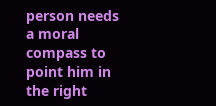person needs a moral compass to point him in the right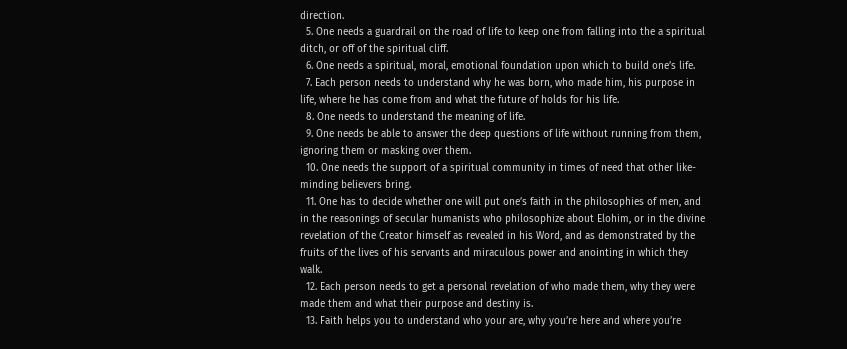direction.
  5. One needs a guardrail on the road of life to keep one from falling into the a spiritual ditch, or off of the spiritual cliff.
  6. One needs a spiritual, moral, emotional foundation upon which to build one’s life.
  7. Each person needs to understand why he was born, who made him, his purpose in life, where he has come from and what the future of holds for his life.
  8. One needs to understand the meaning of life.
  9. One needs be able to answer the deep questions of life without running from them, ignoring them or masking over them.
  10. One needs the support of a spiritual community in times of need that other like-minding believers bring.
  11. One has to decide whether one will put one’s faith in the philosophies of men, and in the reasonings of secular humanists who philosophize about Elohim, or in the divine revelation of the Creator himself as revealed in his Word, and as demonstrated by the fruits of the lives of his servants and miraculous power and anointing in which they walk.
  12. Each person needs to get a personal revelation of who made them, why they were made them and what their purpose and destiny is.
  13. Faith helps you to understand who your are, why you’re here and where you’re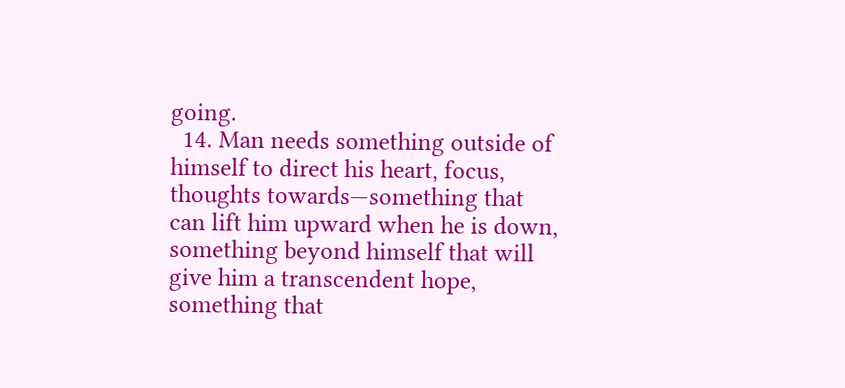going.
  14. Man needs something outside of himself to direct his heart, focus, thoughts towards—something that can lift him upward when he is down, something beyond himself that will give him a transcendent hope, something that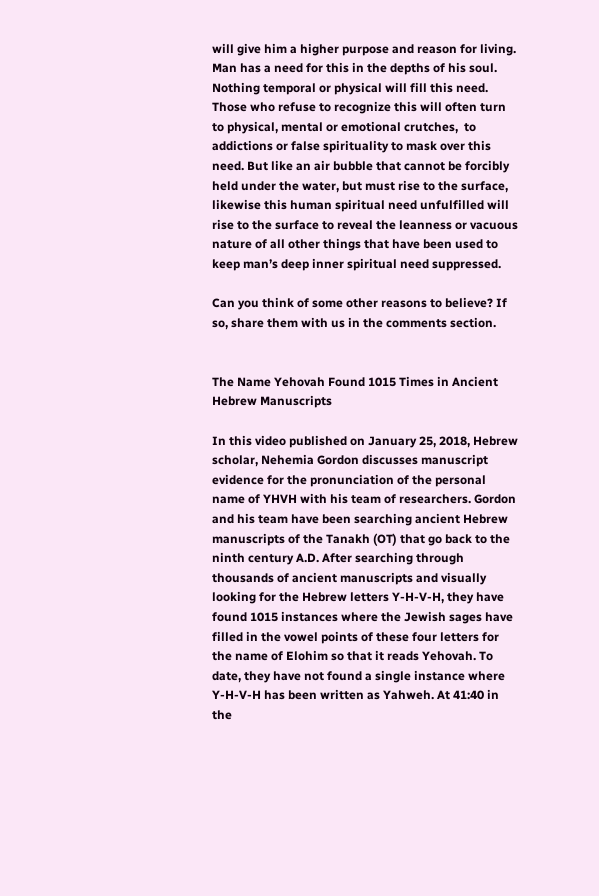will give him a higher purpose and reason for living. Man has a need for this in the depths of his soul. Nothing temporal or physical will fill this need. Those who refuse to recognize this will often turn to physical, mental or emotional crutches,  to addictions or false spirituality to mask over this need. But like an air bubble that cannot be forcibly held under the water, but must rise to the surface, likewise this human spiritual need unfulfilled will rise to the surface to reveal the leanness or vacuous nature of all other things that have been used to keep man’s deep inner spiritual need suppressed.

Can you think of some other reasons to believe? If so, share them with us in the comments section.


The Name Yehovah Found 1015 Times in Ancient Hebrew Manuscripts

In this video published on January 25, 2018, Hebrew scholar, Nehemia Gordon discusses manuscript evidence for the pronunciation of the personal name of YHVH with his team of researchers. Gordon and his team have been searching ancient Hebrew manuscripts of the Tanakh (OT) that go back to the ninth century A.D. After searching through thousands of ancient manuscripts and visually looking for the Hebrew letters Y-H-V-H, they have found 1015 instances where the Jewish sages have filled in the vowel points of these four letters for the name of Elohim so that it reads Yehovah. To date, they have not found a single instance where Y-H-V-H has been written as Yahweh. At 41:40 in the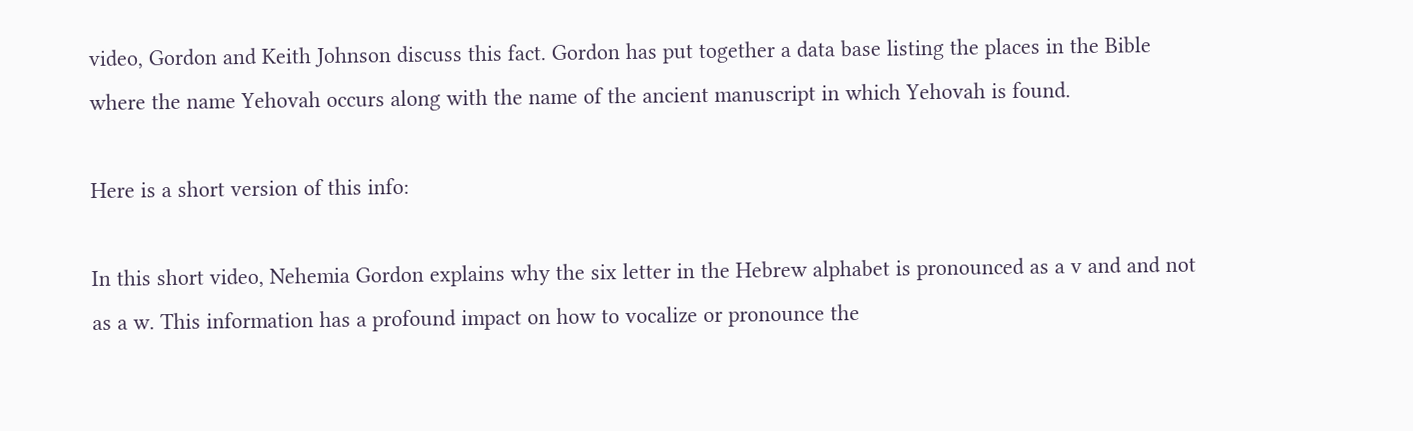video, Gordon and Keith Johnson discuss this fact. Gordon has put together a data base listing the places in the Bible where the name Yehovah occurs along with the name of the ancient manuscript in which Yehovah is found.

Here is a short version of this info:

In this short video, Nehemia Gordon explains why the six letter in the Hebrew alphabet is pronounced as a v and and not as a w. This information has a profound impact on how to vocalize or pronounce the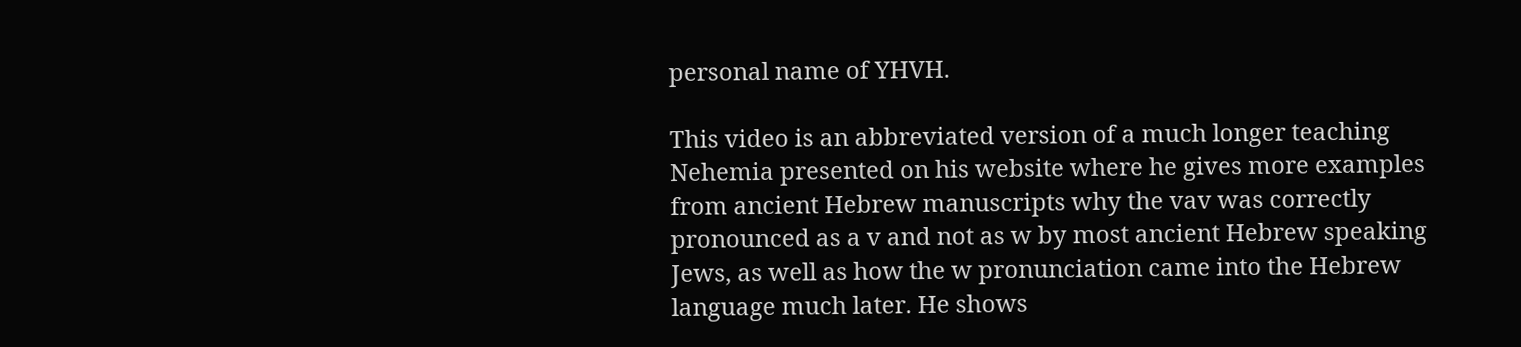personal name of YHVH.

This video is an abbreviated version of a much longer teaching Nehemia presented on his website where he gives more examples from ancient Hebrew manuscripts why the vav was correctly pronounced as a v and not as w by most ancient Hebrew speaking Jews, as well as how the w pronunciation came into the Hebrew language much later. He shows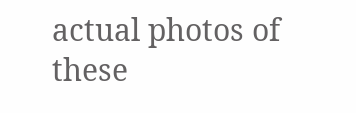actual photos of these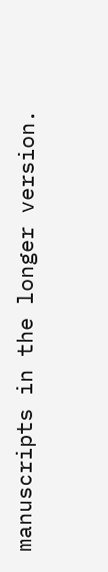manuscripts in the longer version.